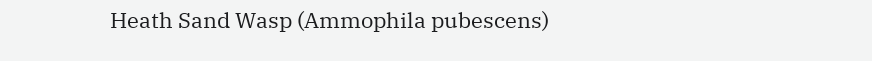Heath Sand Wasp (Ammophila pubescens)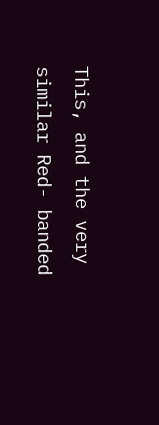This, and the very similar Red- banded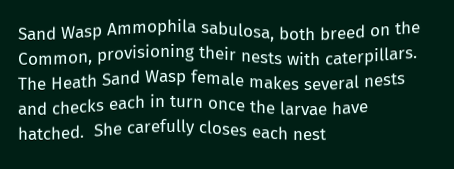Sand Wasp Ammophila sabulosa, both breed on the Common, provisioning their nests with caterpillars.  The Heath Sand Wasp female makes several nests and checks each in turn once the larvae have hatched.  She carefully closes each nest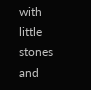with little stones and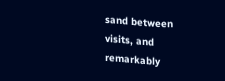sand between visits, and remarkably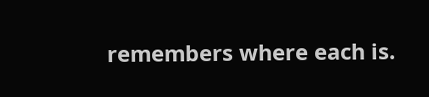remembers where each is.